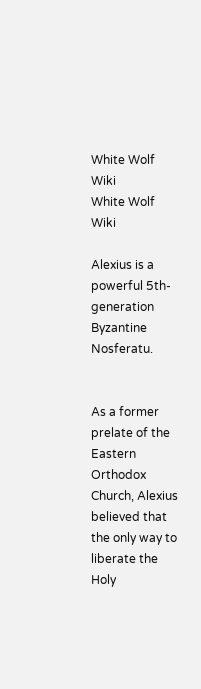White Wolf Wiki
White Wolf Wiki

Alexius is a powerful 5th-generation Byzantine Nosferatu.


As a former prelate of the Eastern Orthodox Church, Alexius believed that the only way to liberate the Holy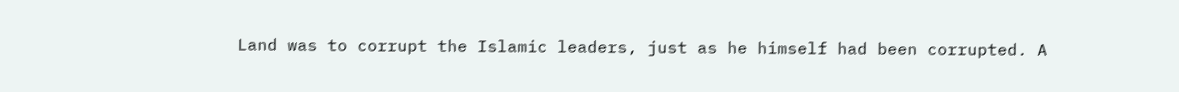Land was to corrupt the Islamic leaders, just as he himself had been corrupted. A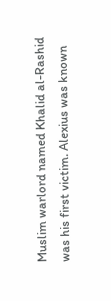Muslim warlord named Khalid al-Rashid was his first victim. Alexius was known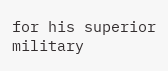for his superior military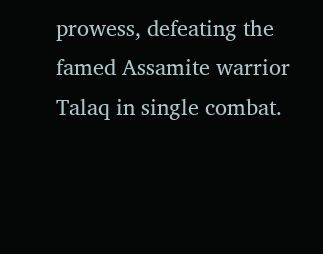prowess, defeating the famed Assamite warrior Talaq in single combat.